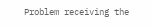Problem receiving the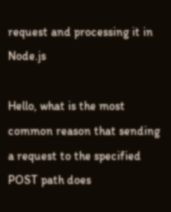request and processing it in Node.js

Hello, what is the most common reason that sending a request to the specified POST path does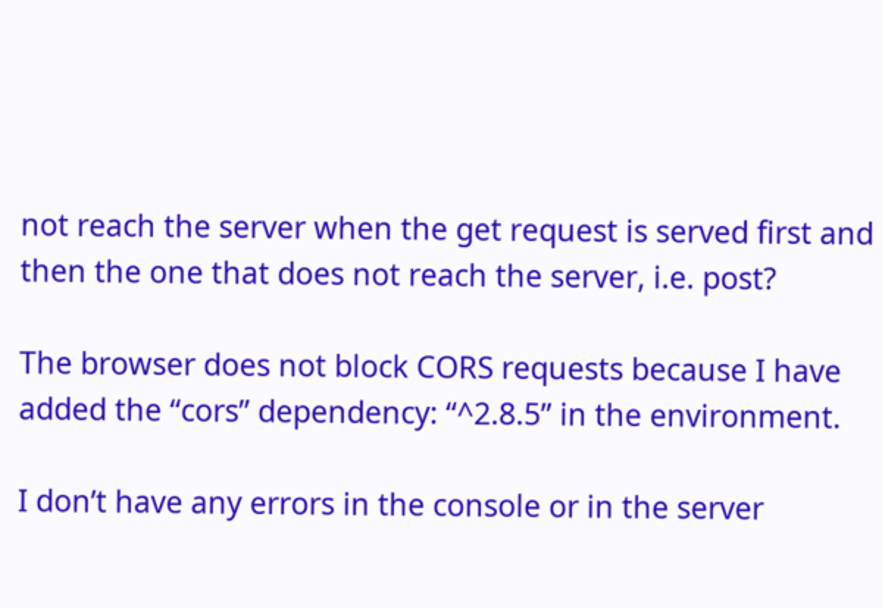not reach the server when the get request is served first and then the one that does not reach the server, i.e. post?

The browser does not block CORS requests because I have added the “cors” dependency: “^2.8.5” in the environment.

I don’t have any errors in the console or in the server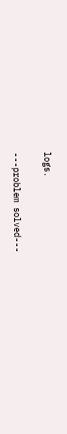logs.

---problem solved---